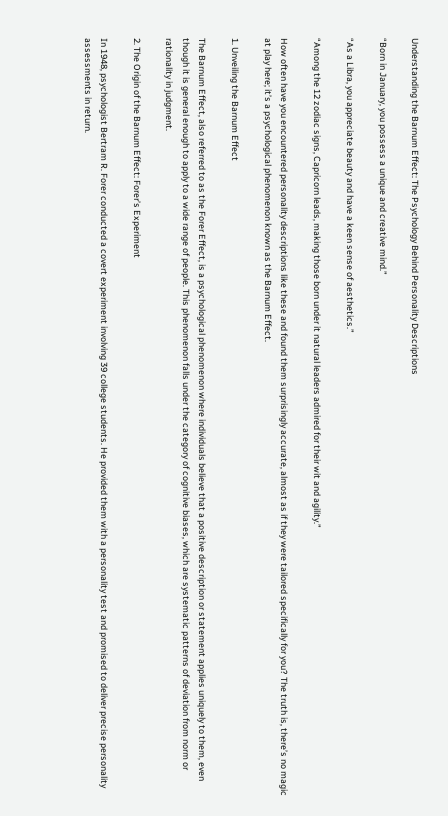Understanding the Barnum Effect: The Psychology Behind Personality Descriptions

“Born in January, you possess a unique and creative mind.”

“As a Libra, you appreciate beauty and have a keen sense of aesthetics.”

“Among the 12 zodiac signs, Capricorn leads, making those born under it natural leaders admired for their wit and agility.”

How often have you encountered personality descriptions like these and found them surprisingly accurate, almost as if they were tailored specifically for you? The truth is, there’s no magic at play here; it’s a psychological phenomenon known as the Barnum Effect.

1. Unveiling the Barnum Effect

The Barnum Effect, also referred to as the Forer Effect, is a psychological phenomenon where individuals believe that a positive description or statement applies uniquely to them, even though it is general enough to apply to a wide range of people. This phenomenon falls under the category of cognitive biases, which are systematic patterns of deviation from norm or rationality in judgment.

2. The Origin of the Barnum Effect: Forer’s Experiment

In 1948, psychologist Bertram R. Forer conducted a covert experiment involving 39 college students. He provided them with a personality test and promised to deliver precise personality assessments in return.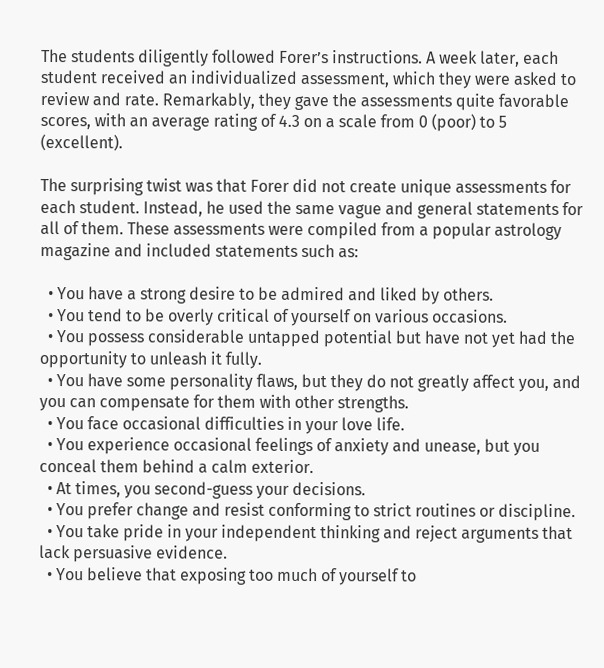The students diligently followed Forer’s instructions. A week later, each student received an individualized assessment, which they were asked to review and rate. Remarkably, they gave the assessments quite favorable scores, with an average rating of 4.3 on a scale from 0 (poor) to 5 (excellent).

The surprising twist was that Forer did not create unique assessments for each student. Instead, he used the same vague and general statements for all of them. These assessments were compiled from a popular astrology magazine and included statements such as:

  • You have a strong desire to be admired and liked by others.
  • You tend to be overly critical of yourself on various occasions.
  • You possess considerable untapped potential but have not yet had the opportunity to unleash it fully.
  • You have some personality flaws, but they do not greatly affect you, and you can compensate for them with other strengths.
  • You face occasional difficulties in your love life.
  • You experience occasional feelings of anxiety and unease, but you conceal them behind a calm exterior.
  • At times, you second-guess your decisions.
  • You prefer change and resist conforming to strict routines or discipline.
  • You take pride in your independent thinking and reject arguments that lack persuasive evidence.
  • You believe that exposing too much of yourself to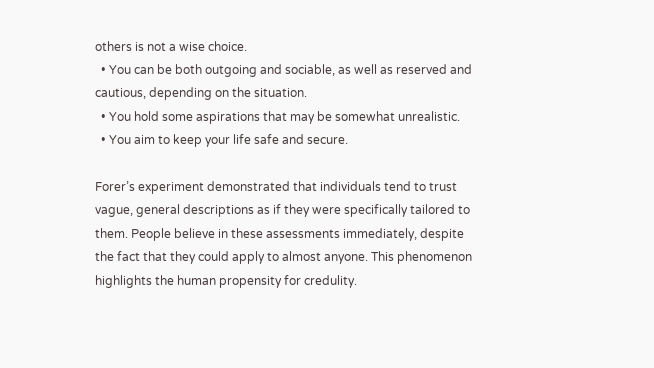others is not a wise choice.
  • You can be both outgoing and sociable, as well as reserved and cautious, depending on the situation.
  • You hold some aspirations that may be somewhat unrealistic.
  • You aim to keep your life safe and secure.

Forer’s experiment demonstrated that individuals tend to trust vague, general descriptions as if they were specifically tailored to them. People believe in these assessments immediately, despite the fact that they could apply to almost anyone. This phenomenon highlights the human propensity for credulity.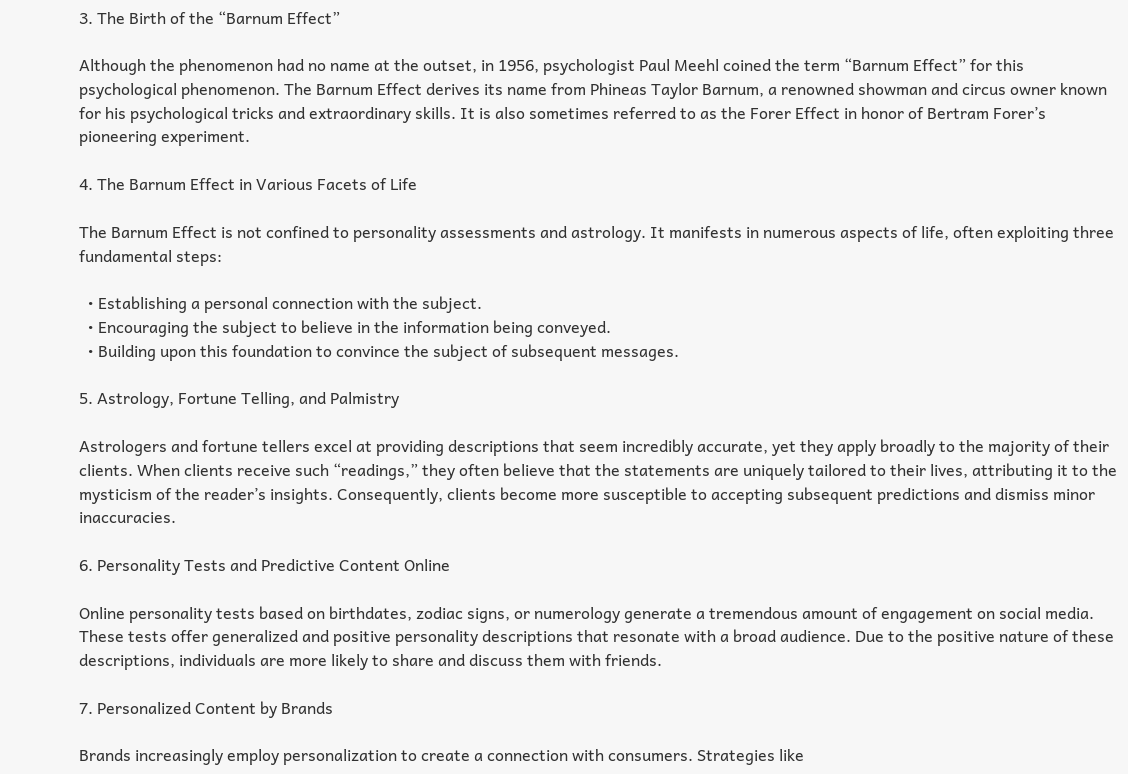3. The Birth of the “Barnum Effect”

Although the phenomenon had no name at the outset, in 1956, psychologist Paul Meehl coined the term “Barnum Effect” for this psychological phenomenon. The Barnum Effect derives its name from Phineas Taylor Barnum, a renowned showman and circus owner known for his psychological tricks and extraordinary skills. It is also sometimes referred to as the Forer Effect in honor of Bertram Forer’s pioneering experiment.

4. The Barnum Effect in Various Facets of Life

The Barnum Effect is not confined to personality assessments and astrology. It manifests in numerous aspects of life, often exploiting three fundamental steps:

  • Establishing a personal connection with the subject.
  • Encouraging the subject to believe in the information being conveyed.
  • Building upon this foundation to convince the subject of subsequent messages.

5. Astrology, Fortune Telling, and Palmistry

Astrologers and fortune tellers excel at providing descriptions that seem incredibly accurate, yet they apply broadly to the majority of their clients. When clients receive such “readings,” they often believe that the statements are uniquely tailored to their lives, attributing it to the mysticism of the reader’s insights. Consequently, clients become more susceptible to accepting subsequent predictions and dismiss minor inaccuracies.

6. Personality Tests and Predictive Content Online

Online personality tests based on birthdates, zodiac signs, or numerology generate a tremendous amount of engagement on social media. These tests offer generalized and positive personality descriptions that resonate with a broad audience. Due to the positive nature of these descriptions, individuals are more likely to share and discuss them with friends.

7. Personalized Content by Brands

Brands increasingly employ personalization to create a connection with consumers. Strategies like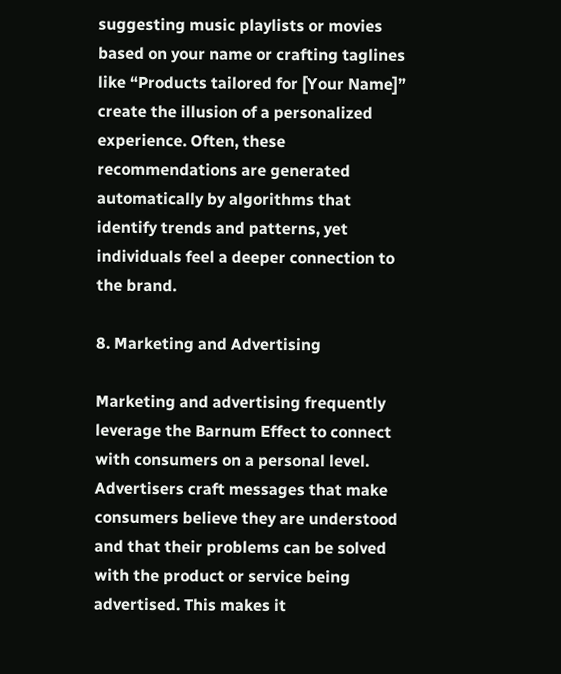suggesting music playlists or movies based on your name or crafting taglines like “Products tailored for [Your Name]” create the illusion of a personalized experience. Often, these recommendations are generated automatically by algorithms that identify trends and patterns, yet individuals feel a deeper connection to the brand.

8. Marketing and Advertising

Marketing and advertising frequently leverage the Barnum Effect to connect with consumers on a personal level. Advertisers craft messages that make consumers believe they are understood and that their problems can be solved with the product or service being advertised. This makes it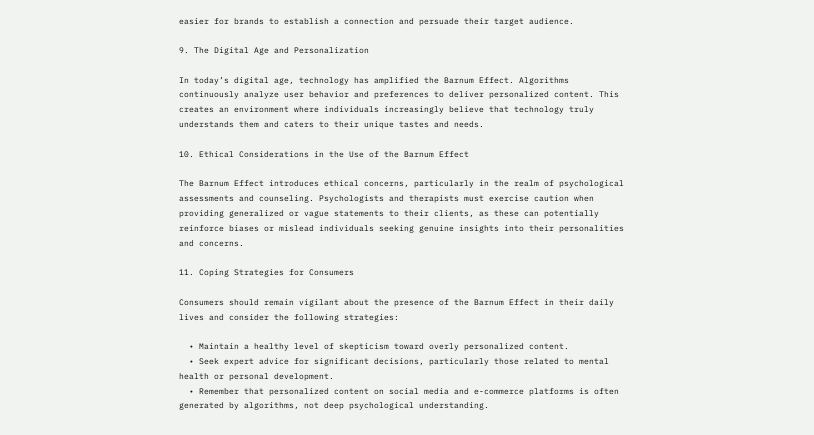easier for brands to establish a connection and persuade their target audience.

9. The Digital Age and Personalization

In today’s digital age, technology has amplified the Barnum Effect. Algorithms continuously analyze user behavior and preferences to deliver personalized content. This creates an environment where individuals increasingly believe that technology truly understands them and caters to their unique tastes and needs.

10. Ethical Considerations in the Use of the Barnum Effect

The Barnum Effect introduces ethical concerns, particularly in the realm of psychological assessments and counseling. Psychologists and therapists must exercise caution when providing generalized or vague statements to their clients, as these can potentially reinforce biases or mislead individuals seeking genuine insights into their personalities and concerns.

11. Coping Strategies for Consumers

Consumers should remain vigilant about the presence of the Barnum Effect in their daily lives and consider the following strategies:

  • Maintain a healthy level of skepticism toward overly personalized content.
  • Seek expert advice for significant decisions, particularly those related to mental health or personal development.
  • Remember that personalized content on social media and e-commerce platforms is often generated by algorithms, not deep psychological understanding.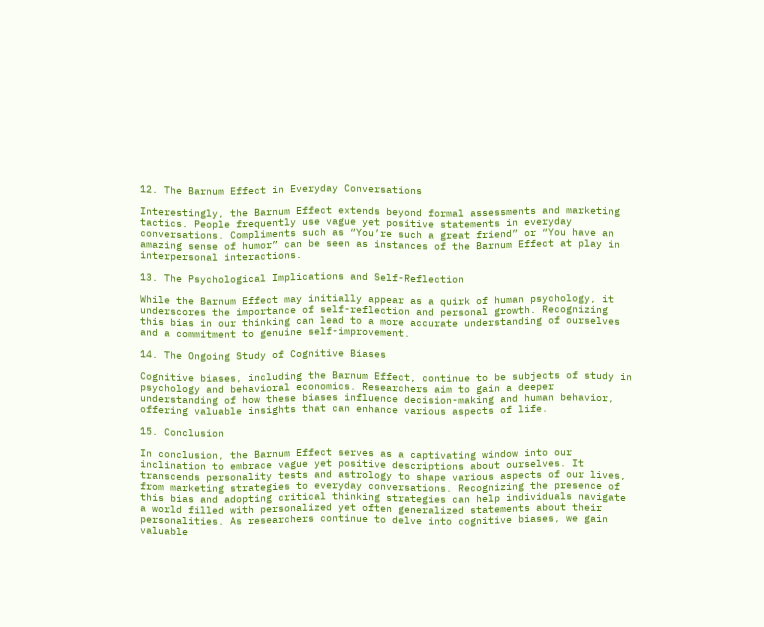12. The Barnum Effect in Everyday Conversations

Interestingly, the Barnum Effect extends beyond formal assessments and marketing tactics. People frequently use vague yet positive statements in everyday conversations. Compliments such as “You’re such a great friend” or “You have an amazing sense of humor” can be seen as instances of the Barnum Effect at play in interpersonal interactions.

13. The Psychological Implications and Self-Reflection

While the Barnum Effect may initially appear as a quirk of human psychology, it underscores the importance of self-reflection and personal growth. Recognizing this bias in our thinking can lead to a more accurate understanding of ourselves and a commitment to genuine self-improvement.

14. The Ongoing Study of Cognitive Biases

Cognitive biases, including the Barnum Effect, continue to be subjects of study in psychology and behavioral economics. Researchers aim to gain a deeper understanding of how these biases influence decision-making and human behavior, offering valuable insights that can enhance various aspects of life.

15. Conclusion

In conclusion, the Barnum Effect serves as a captivating window into our inclination to embrace vague yet positive descriptions about ourselves. It transcends personality tests and astrology to shape various aspects of our lives, from marketing strategies to everyday conversations. Recognizing the presence of this bias and adopting critical thinking strategies can help individuals navigate a world filled with personalized yet often generalized statements about their personalities. As researchers continue to delve into cognitive biases, we gain valuable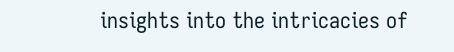insights into the intricacies of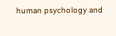human psychology and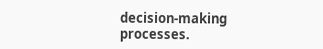decision-making processes.